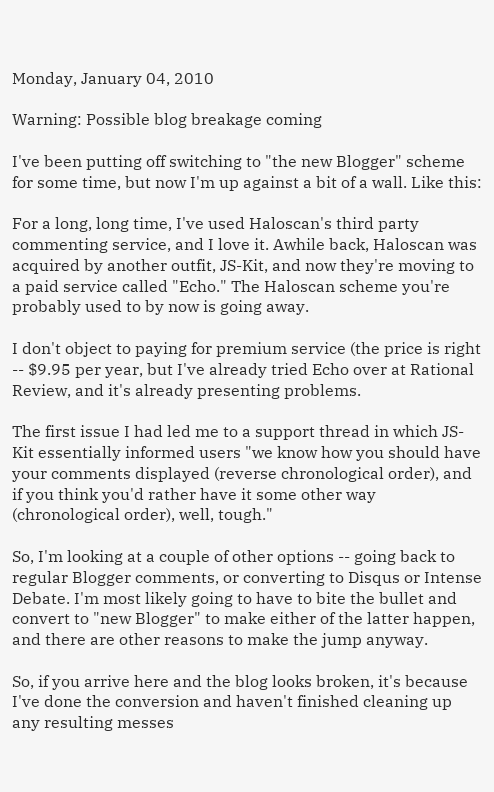Monday, January 04, 2010

Warning: Possible blog breakage coming

I've been putting off switching to "the new Blogger" scheme for some time, but now I'm up against a bit of a wall. Like this:

For a long, long time, I've used Haloscan's third party commenting service, and I love it. Awhile back, Haloscan was acquired by another outfit, JS-Kit, and now they're moving to a paid service called "Echo." The Haloscan scheme you're probably used to by now is going away.

I don't object to paying for premium service (the price is right -- $9.95 per year, but I've already tried Echo over at Rational Review, and it's already presenting problems.

The first issue I had led me to a support thread in which JS-Kit essentially informed users "we know how you should have your comments displayed (reverse chronological order), and if you think you'd rather have it some other way (chronological order), well, tough."

So, I'm looking at a couple of other options -- going back to regular Blogger comments, or converting to Disqus or Intense Debate. I'm most likely going to have to bite the bullet and convert to "new Blogger" to make either of the latter happen, and there are other reasons to make the jump anyway.

So, if you arrive here and the blog looks broken, it's because I've done the conversion and haven't finished cleaning up any resulting messes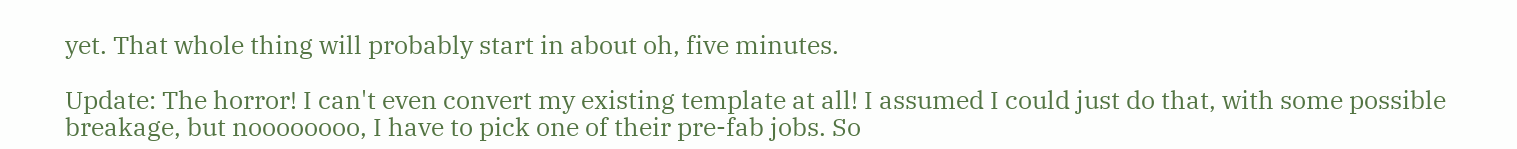yet. That whole thing will probably start in about oh, five minutes.

Update: The horror! I can't even convert my existing template at all! I assumed I could just do that, with some possible breakage, but noooooooo, I have to pick one of their pre-fab jobs. So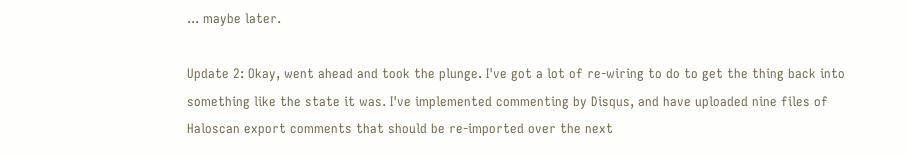... maybe later.

Update 2: Okay, went ahead and took the plunge. I've got a lot of re-wiring to do to get the thing back into something like the state it was. I've implemented commenting by Disqus, and have uploaded nine files of Haloscan export comments that should be re-imported over the next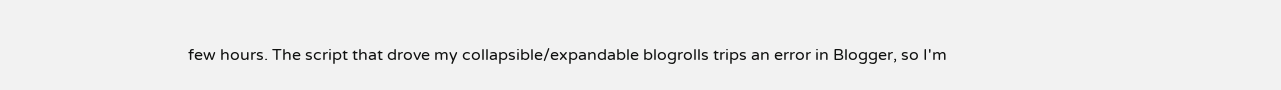few hours. The script that drove my collapsible/expandable blogrolls trips an error in Blogger, so I'm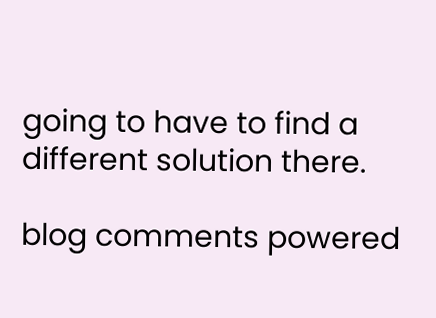going to have to find a different solution there.

blog comments powered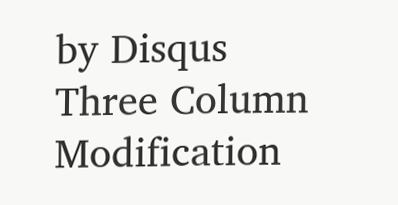by Disqus
Three Column Modification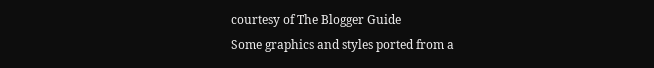courtesy of The Blogger Guide
Some graphics and styles ported from a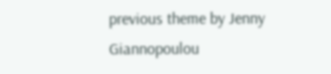previous theme by Jenny Giannopoulou